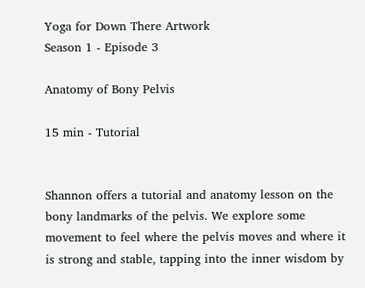Yoga for Down There Artwork
Season 1 - Episode 3

Anatomy of Bony Pelvis

15 min - Tutorial


Shannon offers a tutorial and anatomy lesson on the bony landmarks of the pelvis. We explore some movement to feel where the pelvis moves and where it is strong and stable, tapping into the inner wisdom by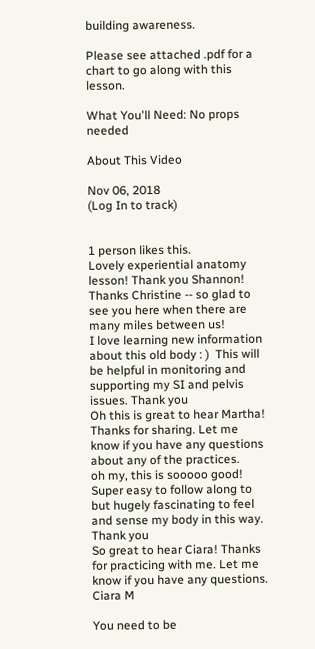building awareness.

Please see attached .pdf for a chart to go along with this lesson.

What You'll Need: No props needed

About This Video

Nov 06, 2018
(Log In to track)


1 person likes this.
Lovely experiential anatomy lesson! Thank you Shannon!
Thanks Christine -- so glad to see you here when there are many miles between us!
I love learning new information about this old body : )  This will be helpful in monitoring and supporting my SI and pelvis issues. Thank you
Oh this is great to hear Martha! Thanks for sharing. Let me know if you have any questions about any of the practices.
oh my, this is sooooo good! Super easy to follow along to but hugely fascinating to feel and sense my body in this way. Thank you
So great to hear Ciara! Thanks for practicing with me. Let me know if you have any questions. Ciara M

You need to be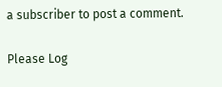a subscriber to post a comment.

Please Log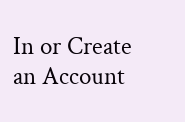In or Create an Account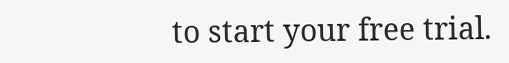to start your free trial.